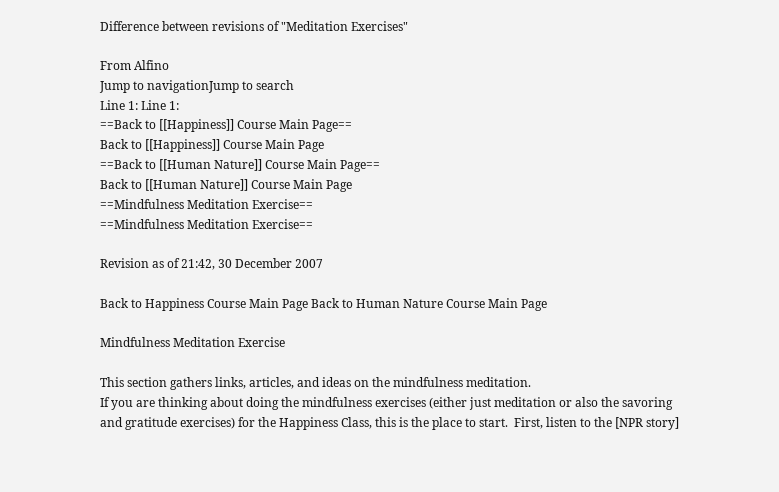Difference between revisions of "Meditation Exercises"

From Alfino
Jump to navigationJump to search
Line 1: Line 1:
==Back to [[Happiness]] Course Main Page==
Back to [[Happiness]] Course Main Page
==Back to [[Human Nature]] Course Main Page==
Back to [[Human Nature]] Course Main Page
==Mindfulness Meditation Exercise==
==Mindfulness Meditation Exercise==

Revision as of 21:42, 30 December 2007

Back to Happiness Course Main Page Back to Human Nature Course Main Page

Mindfulness Meditation Exercise

This section gathers links, articles, and ideas on the mindfulness meditation.
If you are thinking about doing the mindfulness exercises (either just meditation or also the savoring and gratitude exercises) for the Happiness Class, this is the place to start.  First, listen to the [NPR story]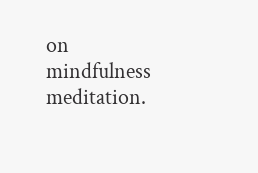on mindfulness meditation.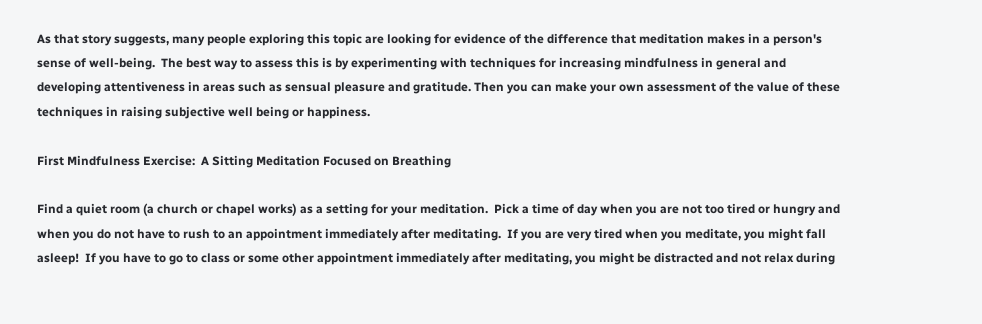As that story suggests, many people exploring this topic are looking for evidence of the difference that meditation makes in a person's sense of well-being.  The best way to assess this is by experimenting with techniques for increasing mindfulness in general and developing attentiveness in areas such as sensual pleasure and gratitude. Then you can make your own assessment of the value of these techniques in raising subjective well being or happiness.

First Mindfulness Exercise:  A Sitting Meditation Focused on Breathing

Find a quiet room (a church or chapel works) as a setting for your meditation.  Pick a time of day when you are not too tired or hungry and when you do not have to rush to an appointment immediately after meditating.  If you are very tired when you meditate, you might fall asleep!  If you have to go to class or some other appointment immediately after meditating, you might be distracted and not relax during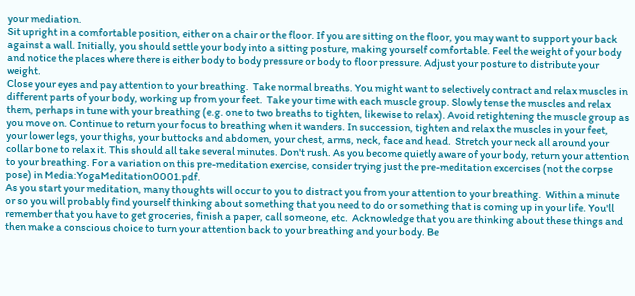your mediation.
Sit upright in a comfortable position, either on a chair or the floor. If you are sitting on the floor, you may want to support your back against a wall. Initially, you should settle your body into a sitting posture, making yourself comfortable. Feel the weight of your body and notice the places where there is either body to body pressure or body to floor pressure. Adjust your posture to distribute your weight.
Close your eyes and pay attention to your breathing.  Take normal breaths. You might want to selectively contract and relax muscles in different parts of your body, working up from your feet.  Take your time with each muscle group. Slowly tense the muscles and relax them, perhaps in tune with your breathing (e.g. one to two breaths to tighten, likewise to relax). Avoid retightening the muscle group as you move on. Continue to return your focus to breathing when it wanders. In succession, tighten and relax the muscles in your feet, your lower legs, your thighs, your buttocks and abdomen, your chest, arms, neck, face and head.  Stretch your neck all around your collar bone to relax it. This should all take several minutes. Don't rush. As you become quietly aware of your body, return your attention to your breathing. For a variation on this pre-meditation exercise, consider trying just the pre-meditation excercises (not the corpse pose) in Media:YogaMeditation0001.pdf.
As you start your meditation, many thoughts will occur to you to distract you from your attention to your breathing.  Within a minute or so you will probably find yourself thinking about something that you need to do or something that is coming up in your life. You'll remember that you have to get groceries, finish a paper, call someone, etc.  Acknowledge that you are thinking about these things and then make a conscious choice to turn your attention back to your breathing and your body. Be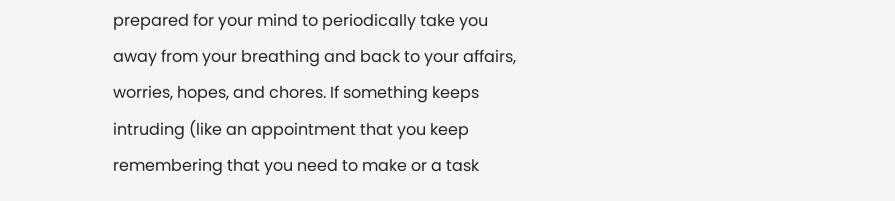prepared for your mind to periodically take you away from your breathing and back to your affairs, worries, hopes, and chores. If something keeps intruding (like an appointment that you keep remembering that you need to make or a task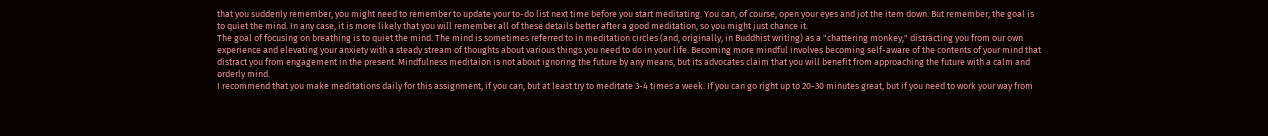that you suddenly remember, you might need to remember to update your to-do list next time before you start meditating. You can, of course, open your eyes and jot the item down. But remember, the goal is to quiet the mind. In any case, it is more likely that you will remember all of these details better after a good meditation, so you might just chance it.
The goal of focusing on breathing is to quiet the mind. The mind is sometimes referred to in meditation circles (and, originally, in Buddhist writing) as a "chattering monkey," distracting you from our own experience and elevating your anxiety with a steady stream of thoughts about various things you need to do in your life. Becoming more mindful involves becoming self-aware of the contents of your mind that distract you from engagement in the present. Mindfulness meditaion is not about ignoring the future by any means, but its advocates claim that you will benefit from approaching the future with a calm and orderly mind.
I recommend that you make meditations daily for this assignment, if you can, but at least try to meditate 3-4 times a week. If you can go right up to 20-30 minutes great, but if you need to work your way from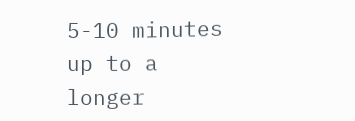5-10 minutes up to a longer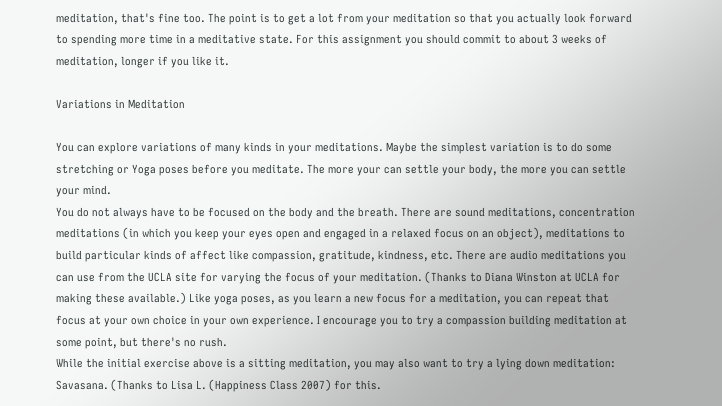meditation, that's fine too. The point is to get a lot from your meditation so that you actually look forward to spending more time in a meditative state. For this assignment you should commit to about 3 weeks of meditation, longer if you like it.

Variations in Meditation

You can explore variations of many kinds in your meditations. Maybe the simplest variation is to do some stretching or Yoga poses before you meditate. The more your can settle your body, the more you can settle your mind.
You do not always have to be focused on the body and the breath. There are sound meditations, concentration meditations (in which you keep your eyes open and engaged in a relaxed focus on an object), meditations to build particular kinds of affect like compassion, gratitude, kindness, etc. There are audio meditations you can use from the UCLA site for varying the focus of your meditation. (Thanks to Diana Winston at UCLA for making these available.) Like yoga poses, as you learn a new focus for a meditation, you can repeat that focus at your own choice in your own experience. I encourage you to try a compassion building meditation at some point, but there's no rush.
While the initial exercise above is a sitting meditation, you may also want to try a lying down meditation: Savasana. (Thanks to Lisa L. (Happiness Class 2007) for this.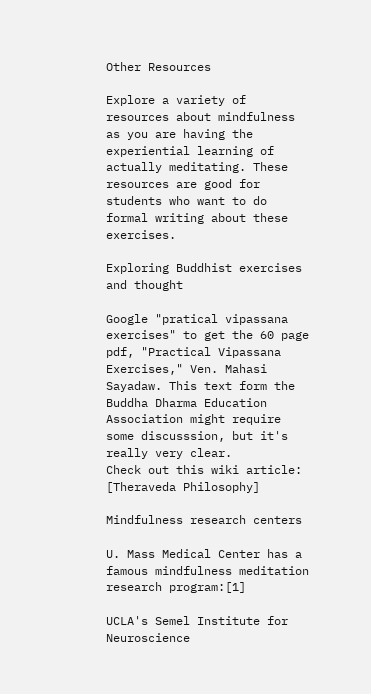Other Resources

Explore a variety of resources about mindfulness as you are having the experiential learning of actually meditating. These resources are good for students who want to do formal writing about these exercises.

Exploring Buddhist exercises and thought

Google "pratical vipassana exercises" to get the 60 page pdf, "Practical Vipassana Exercises," Ven. Mahasi Sayadaw. This text form the Buddha Dharma Education Association might require some discusssion, but it's really very clear.
Check out this wiki article: [Theraveda Philosophy]

Mindfulness research centers

U. Mass Medical Center has a famous mindfulness meditation research program:[1]

UCLA's Semel Institute for Neuroscience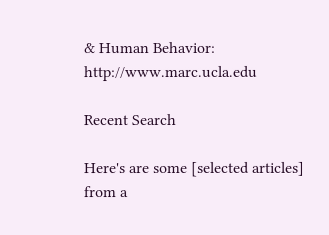& Human Behavior: http://www.marc.ucla.edu

Recent Search

Here's are some [selected articles] from a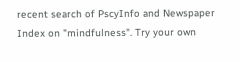recent search of PscyInfo and Newspaper Index on "mindfulness". Try your own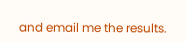and email me the results.